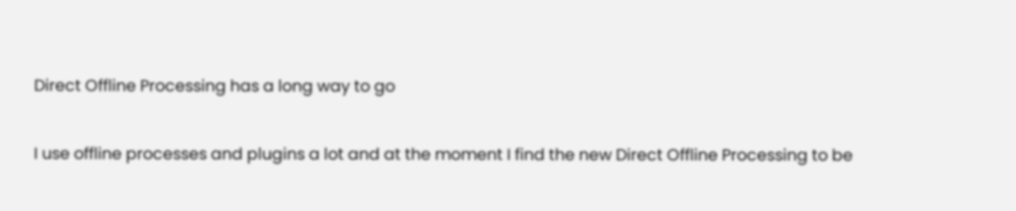Direct Offline Processing has a long way to go

I use offline processes and plugins a lot and at the moment I find the new Direct Offline Processing to be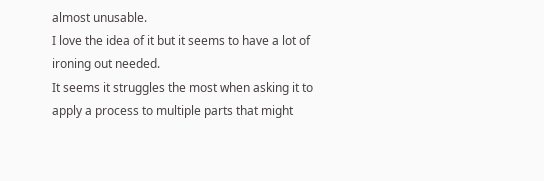almost unusable.
I love the idea of it but it seems to have a lot of ironing out needed.
It seems it struggles the most when asking it to apply a process to multiple parts that might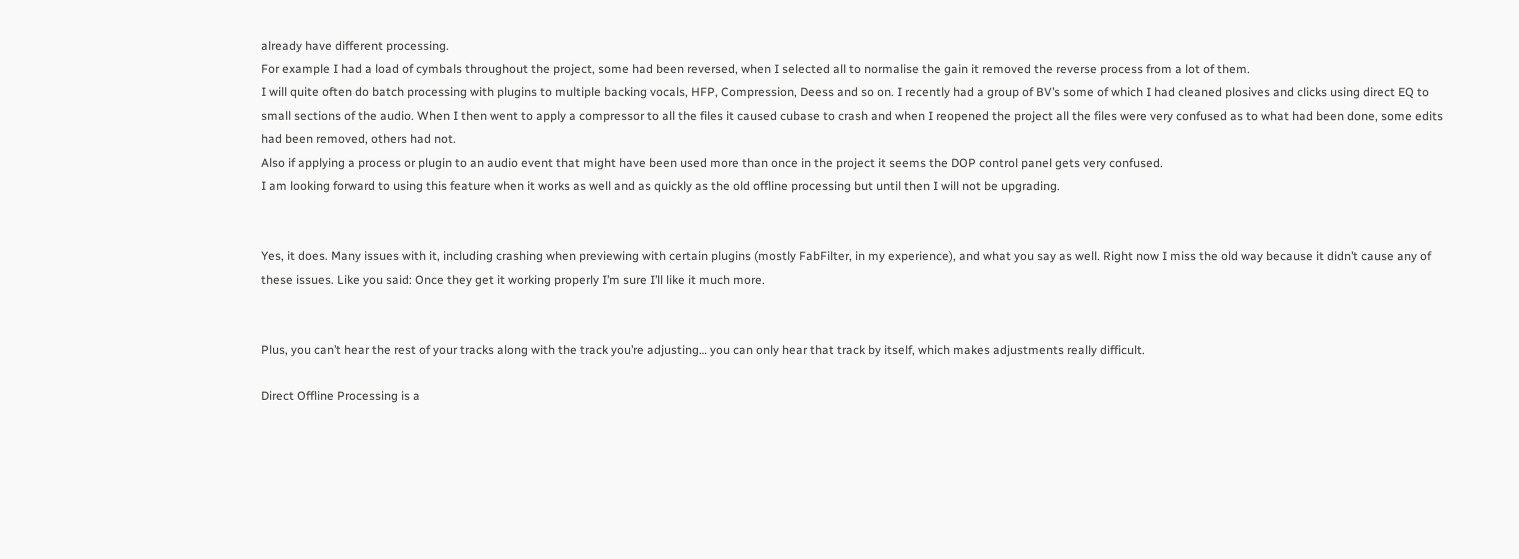already have different processing.
For example I had a load of cymbals throughout the project, some had been reversed, when I selected all to normalise the gain it removed the reverse process from a lot of them.
I will quite often do batch processing with plugins to multiple backing vocals, HFP, Compression, Deess and so on. I recently had a group of BV’s some of which I had cleaned plosives and clicks using direct EQ to small sections of the audio. When I then went to apply a compressor to all the files it caused cubase to crash and when I reopened the project all the files were very confused as to what had been done, some edits had been removed, others had not.
Also if applying a process or plugin to an audio event that might have been used more than once in the project it seems the DOP control panel gets very confused.
I am looking forward to using this feature when it works as well and as quickly as the old offline processing but until then I will not be upgrading.


Yes, it does. Many issues with it, including crashing when previewing with certain plugins (mostly FabFilter, in my experience), and what you say as well. Right now I miss the old way because it didn’t cause any of these issues. Like you said: Once they get it working properly I’m sure I’ll like it much more.


Plus, you can’t hear the rest of your tracks along with the track you’re adjusting… you can only hear that track by itself, which makes adjustments really difficult.

Direct Offline Processing is a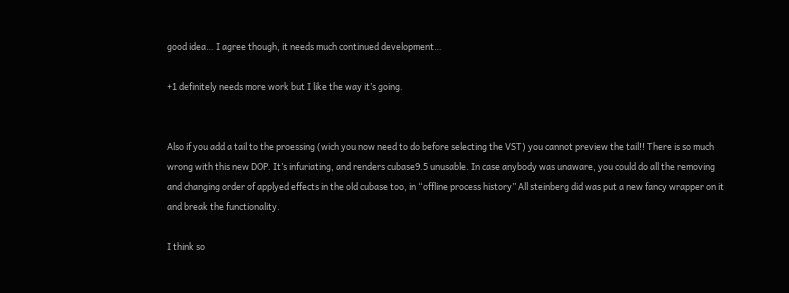good idea… I agree though, it needs much continued development…

+1 definitely needs more work but I like the way it’s going.


Also if you add a tail to the proessing (wich you now need to do before selecting the VST) you cannot preview the tail!! There is so much wrong with this new DOP. It’s infuriating, and renders cubase9.5 unusable. In case anybody was unaware, you could do all the removing and changing order of applyed effects in the old cubase too, in “offline process history” All steinberg did was put a new fancy wrapper on it and break the functionality.

I think so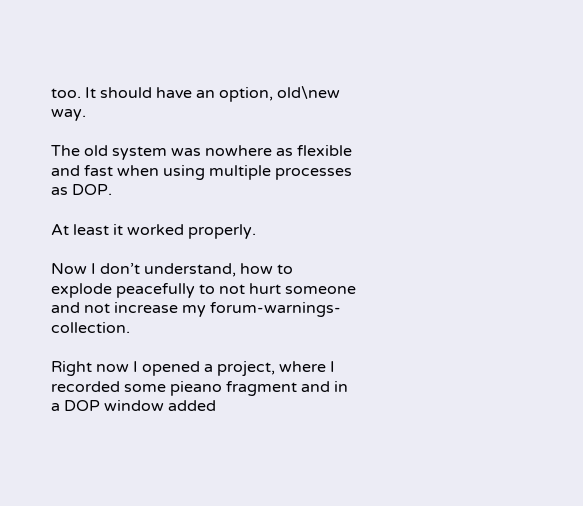too. It should have an option, old\new way.

The old system was nowhere as flexible and fast when using multiple processes as DOP.

At least it worked properly.

Now I don’t understand, how to explode peacefully to not hurt someone and not increase my forum-warnings-collection.

Right now I opened a project, where I recorded some pieano fragment and in a DOP window added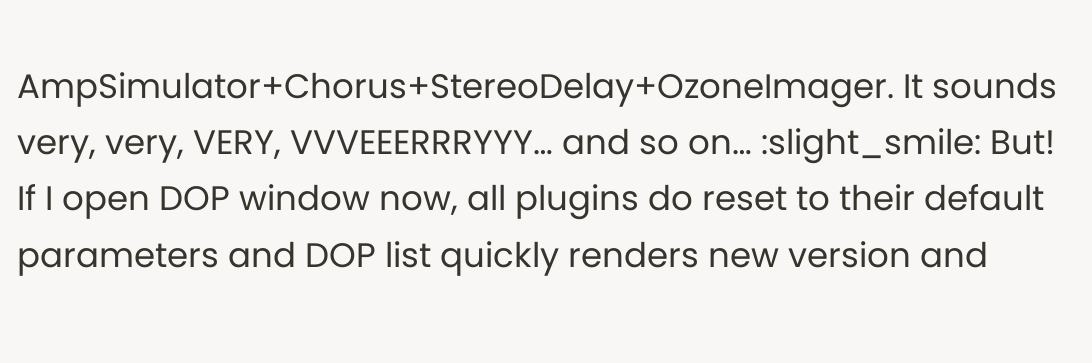AmpSimulator+Chorus+StereoDelay+OzoneImager. It sounds very, very, VERY, VVVEEERRRYYY… and so on… :slight_smile: But! If I open DOP window now, all plugins do reset to their default parameters and DOP list quickly renders new version and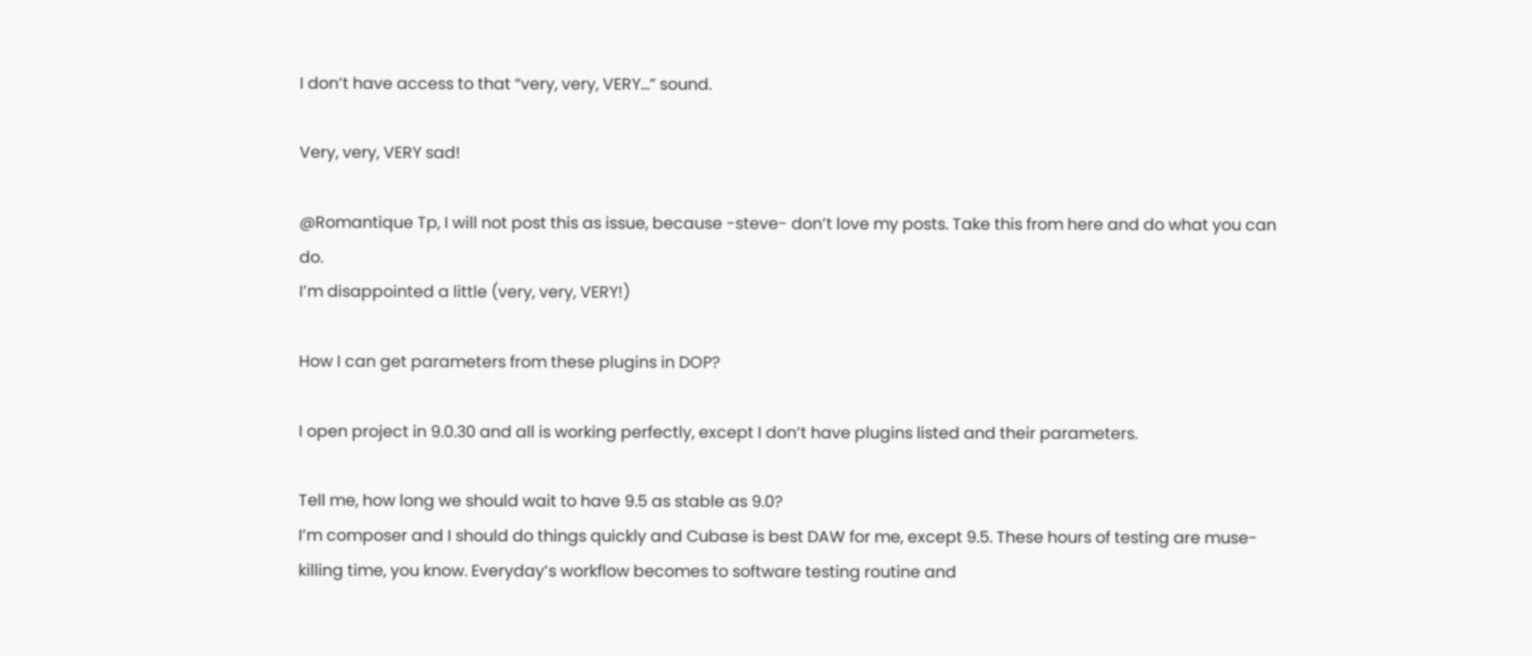I don’t have access to that “very, very, VERY…” sound.

Very, very, VERY sad!

@Romantique Tp, I will not post this as issue, because -steve- don’t love my posts. Take this from here and do what you can do.
I’m disappointed a little (very, very, VERY!)

How I can get parameters from these plugins in DOP?

I open project in 9.0.30 and all is working perfectly, except I don’t have plugins listed and their parameters.

Tell me, how long we should wait to have 9.5 as stable as 9.0?
I’m composer and I should do things quickly and Cubase is best DAW for me, except 9.5. These hours of testing are muse-killing time, you know. Everyday’s workflow becomes to software testing routine and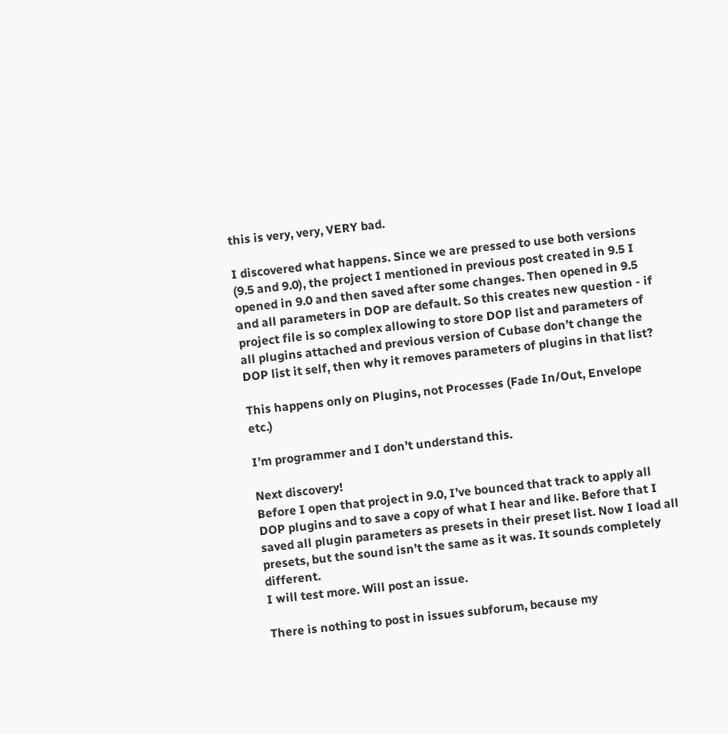this is very, very, VERY bad.

I discovered what happens. Since we are pressed to use both versions (9.5 and 9.0), the project I mentioned in previous post created in 9.5 I opened in 9.0 and then saved after some changes. Then opened in 9.5 and all parameters in DOP are default. So this creates new question - if project file is so complex allowing to store DOP list and parameters of all plugins attached and previous version of Cubase don’t change the DOP list it self, then why it removes parameters of plugins in that list?

This happens only on Plugins, not Processes (Fade In/Out, Envelope etc.)

I’m programmer and I don’t understand this.

Next discovery!
Before I open that project in 9.0, I’ve bounced that track to apply all DOP plugins and to save a copy of what I hear and like. Before that I saved all plugin parameters as presets in their preset list. Now I load all presets, but the sound isn’t the same as it was. It sounds completely different.
I will test more. Will post an issue.

There is nothing to post in issues subforum, because my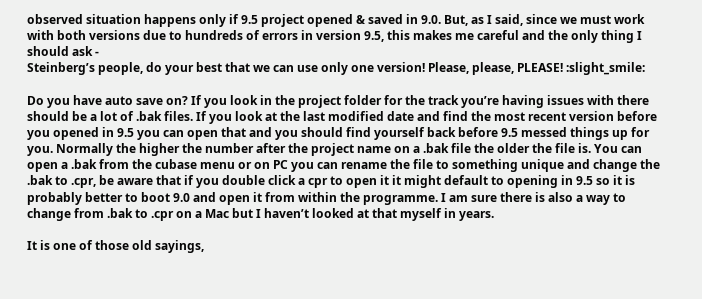observed situation happens only if 9.5 project opened & saved in 9.0. But, as I said, since we must work with both versions due to hundreds of errors in version 9.5, this makes me careful and the only thing I should ask -
Steinberg’s people, do your best that we can use only one version! Please, please, PLEASE! :slight_smile:

Do you have auto save on? If you look in the project folder for the track you’re having issues with there should be a lot of .bak files. If you look at the last modified date and find the most recent version before you opened in 9.5 you can open that and you should find yourself back before 9.5 messed things up for you. Normally the higher the number after the project name on a .bak file the older the file is. You can open a .bak from the cubase menu or on PC you can rename the file to something unique and change the .bak to .cpr, be aware that if you double click a cpr to open it it might default to opening in 9.5 so it is probably better to boot 9.0 and open it from within the programme. I am sure there is also a way to change from .bak to .cpr on a Mac but I haven’t looked at that myself in years.

It is one of those old sayings,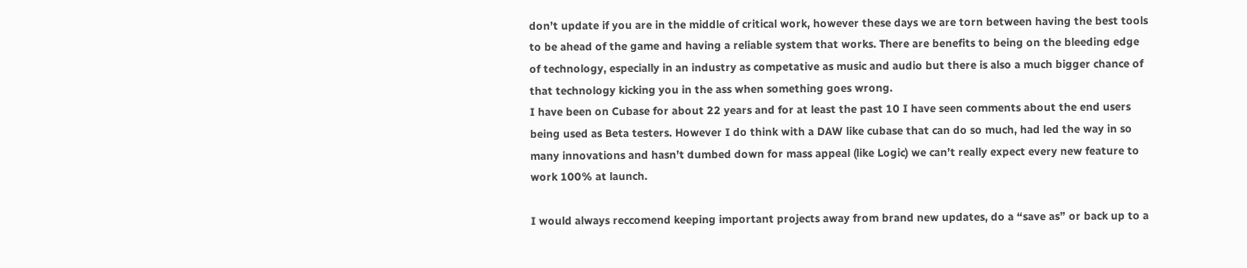don’t update if you are in the middle of critical work, however these days we are torn between having the best tools to be ahead of the game and having a reliable system that works. There are benefits to being on the bleeding edge of technology, especially in an industry as competative as music and audio but there is also a much bigger chance of that technology kicking you in the ass when something goes wrong.
I have been on Cubase for about 22 years and for at least the past 10 I have seen comments about the end users being used as Beta testers. However I do think with a DAW like cubase that can do so much, had led the way in so many innovations and hasn’t dumbed down for mass appeal (like Logic) we can’t really expect every new feature to work 100% at launch.

I would always reccomend keeping important projects away from brand new updates, do a “save as” or back up to a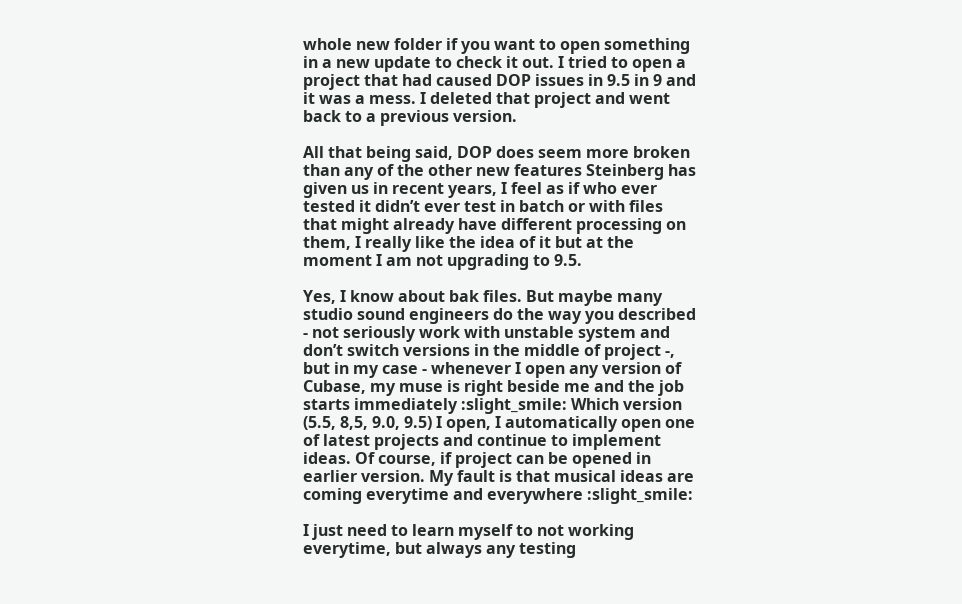whole new folder if you want to open something in a new update to check it out. I tried to open a project that had caused DOP issues in 9.5 in 9 and it was a mess. I deleted that project and went back to a previous version.

All that being said, DOP does seem more broken than any of the other new features Steinberg has given us in recent years, I feel as if who ever tested it didn’t ever test in batch or with files that might already have different processing on them, I really like the idea of it but at the moment I am not upgrading to 9.5.

Yes, I know about bak files. But maybe many studio sound engineers do the way you described - not seriously work with unstable system and don’t switch versions in the middle of project -, but in my case - whenever I open any version of Cubase, my muse is right beside me and the job starts immediately :slight_smile: Which version (5.5, 8,5, 9.0, 9.5) I open, I automatically open one of latest projects and continue to implement ideas. Of course, if project can be opened in earlier version. My fault is that musical ideas are coming everytime and everywhere :slight_smile:

I just need to learn myself to not working everytime, but always any testing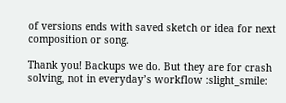of versions ends with saved sketch or idea for next composition or song.

Thank you! Backups we do. But they are for crash solving, not in everyday’s workflow :slight_smile: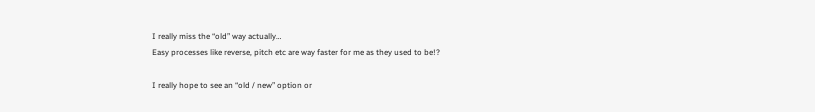I really miss the “old” way actually…
Easy processes like reverse, pitch etc are way faster for me as they used to be!?

I really hope to see an “old / new” option or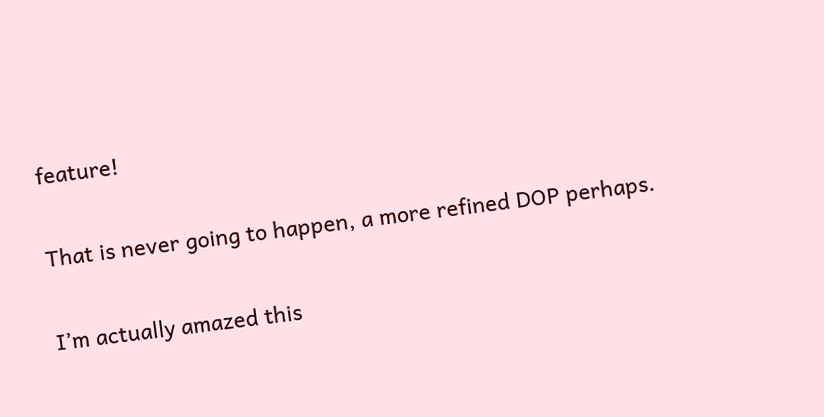feature!

That is never going to happen, a more refined DOP perhaps.

I’m actually amazed this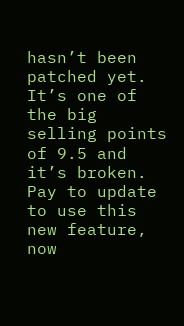hasn’t been patched yet. It’s one of the big selling points of 9.5 and it’s broken.
Pay to update to use this new feature, now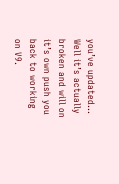you’ve updated… Well it’s actually broken and will on it’s own push you back to working on V9.